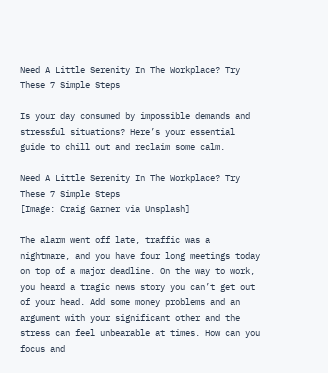Need A Little Serenity In The Workplace? Try These 7 Simple Steps

Is your day consumed by impossible demands and stressful situations? Here’s your essential guide to chill out and reclaim some calm.

Need A Little Serenity In The Workplace? Try These 7 Simple Steps
[Image: Craig Garner via Unsplash]

The alarm went off late, traffic was a nightmare, and you have four long meetings today on top of a major deadline. On the way to work, you heard a tragic news story you can’t get out of your head. Add some money problems and an argument with your significant other and the stress can feel unbearable at times. How can you focus and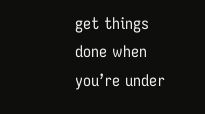get things done when you’re under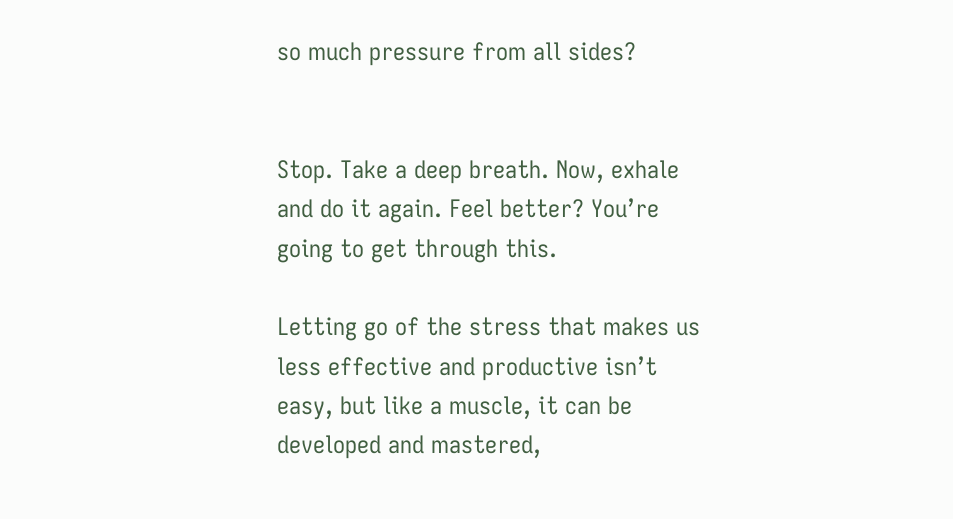so much pressure from all sides?


Stop. Take a deep breath. Now, exhale and do it again. Feel better? You’re going to get through this.

Letting go of the stress that makes us less effective and productive isn’t easy, but like a muscle, it can be developed and mastered,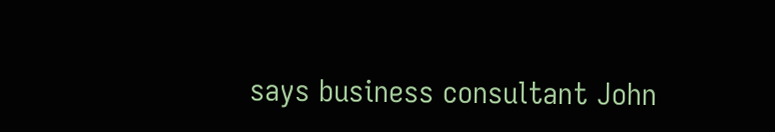says business consultant John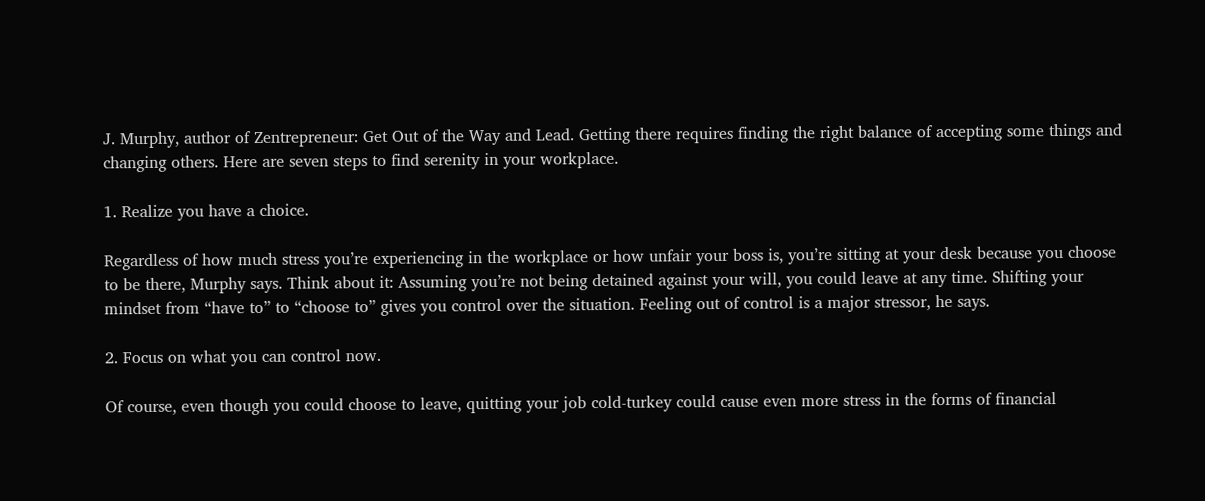J. Murphy, author of Zentrepreneur: Get Out of the Way and Lead. Getting there requires finding the right balance of accepting some things and changing others. Here are seven steps to find serenity in your workplace.

1. Realize you have a choice.

Regardless of how much stress you’re experiencing in the workplace or how unfair your boss is, you’re sitting at your desk because you choose to be there, Murphy says. Think about it: Assuming you’re not being detained against your will, you could leave at any time. Shifting your mindset from “have to” to “choose to” gives you control over the situation. Feeling out of control is a major stressor, he says.

2. Focus on what you can control now.

Of course, even though you could choose to leave, quitting your job cold-turkey could cause even more stress in the forms of financial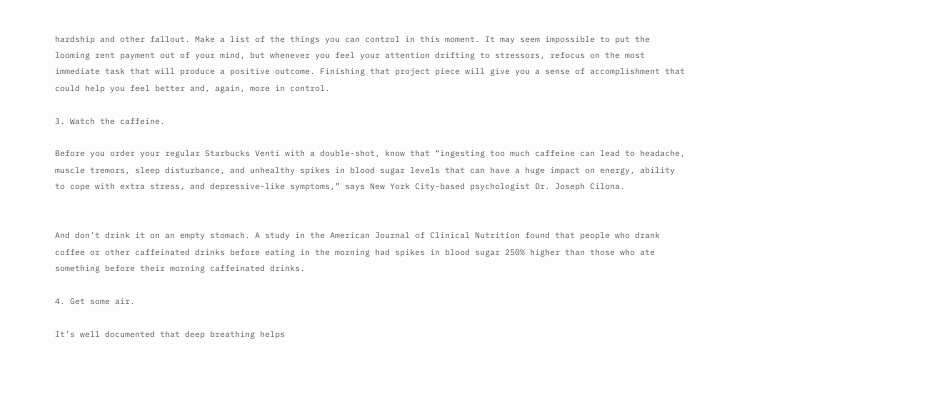hardship and other fallout. Make a list of the things you can control in this moment. It may seem impossible to put the looming rent payment out of your mind, but whenever you feel your attention drifting to stressors, refocus on the most immediate task that will produce a positive outcome. Finishing that project piece will give you a sense of accomplishment that could help you feel better and, again, more in control.

3. Watch the caffeine.

Before you order your regular Starbucks Venti with a double-shot, know that “ingesting too much caffeine can lead to headache, muscle tremors, sleep disturbance, and unhealthy spikes in blood sugar levels that can have a huge impact on energy, ability to cope with extra stress, and depressive-like symptoms,” says New York City-based psychologist Dr. Joseph Cilona.


And don’t drink it on an empty stomach. A study in the American Journal of Clinical Nutrition found that people who drank coffee or other caffeinated drinks before eating in the morning had spikes in blood sugar 250% higher than those who ate something before their morning caffeinated drinks.

4. Get some air.

It’s well documented that deep breathing helps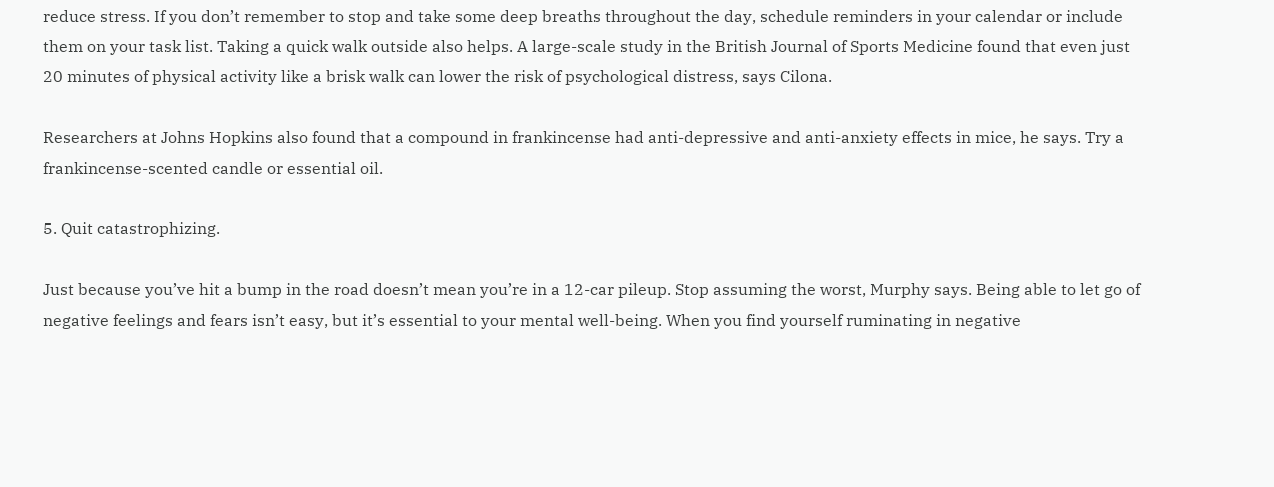reduce stress. If you don’t remember to stop and take some deep breaths throughout the day, schedule reminders in your calendar or include them on your task list. Taking a quick walk outside also helps. A large-scale study in the British Journal of Sports Medicine found that even just 20 minutes of physical activity like a brisk walk can lower the risk of psychological distress, says Cilona.

Researchers at Johns Hopkins also found that a compound in frankincense had anti-depressive and anti-anxiety effects in mice, he says. Try a frankincense-scented candle or essential oil.

5. Quit catastrophizing.

Just because you’ve hit a bump in the road doesn’t mean you’re in a 12-car pileup. Stop assuming the worst, Murphy says. Being able to let go of negative feelings and fears isn’t easy, but it’s essential to your mental well-being. When you find yourself ruminating in negative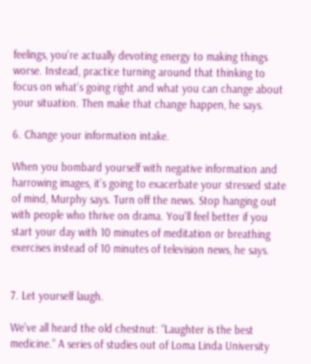feelings, you’re actually devoting energy to making things worse. Instead, practice turning around that thinking to focus on what’s going right and what you can change about your situation. Then make that change happen, he says.

6. Change your information intake.

When you bombard yourself with negative information and harrowing images, it’s going to exacerbate your stressed state of mind, Murphy says. Turn off the news. Stop hanging out with people who thrive on drama. You’ll feel better if you start your day with 10 minutes of meditation or breathing exercises instead of 10 minutes of television news, he says.


7. Let yourself laugh.

We’ve all heard the old chestnut: “Laughter is the best medicine.” A series of studies out of Loma Linda University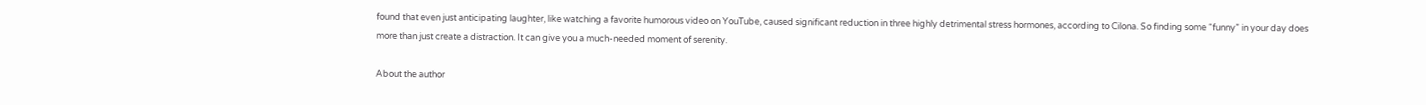found that even just anticipating laughter, like watching a favorite humorous video on YouTube, caused significant reduction in three highly detrimental stress hormones, according to Cilona. So finding some “funny” in your day does more than just create a distraction. It can give you a much-needed moment of serenity.

About the author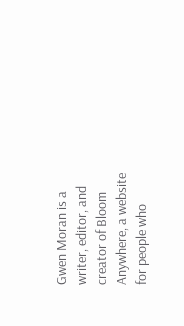Gwen Moran is a writer, editor, and creator of Bloom Anywhere, a website for people who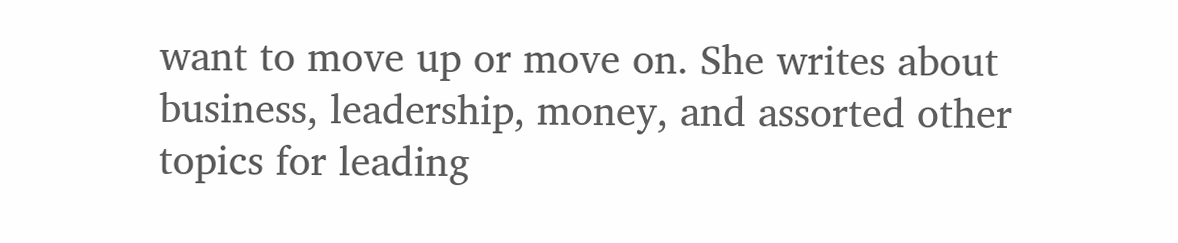want to move up or move on. She writes about business, leadership, money, and assorted other topics for leading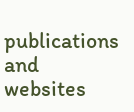publications and websites